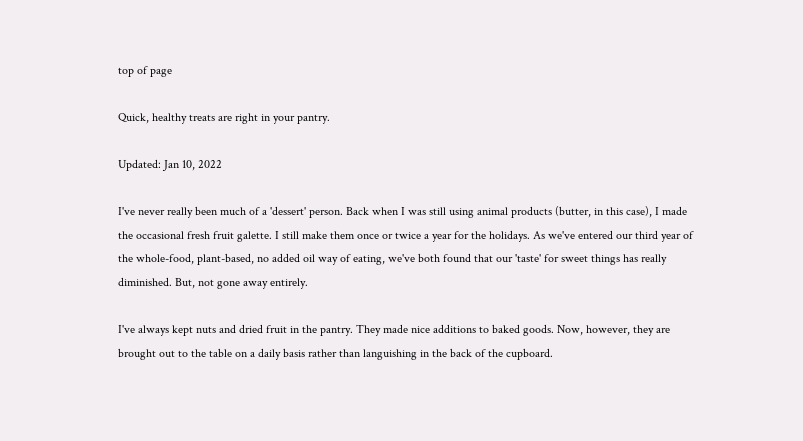top of page

Quick, healthy treats are right in your pantry.

Updated: Jan 10, 2022

I've never really been much of a 'dessert' person. Back when I was still using animal products (butter, in this case), I made the occasional fresh fruit galette. I still make them once or twice a year for the holidays. As we've entered our third year of the whole-food, plant-based, no added oil way of eating, we've both found that our 'taste' for sweet things has really diminished. But, not gone away entirely.

I've always kept nuts and dried fruit in the pantry. They made nice additions to baked goods. Now, however, they are brought out to the table on a daily basis rather than languishing in the back of the cupboard.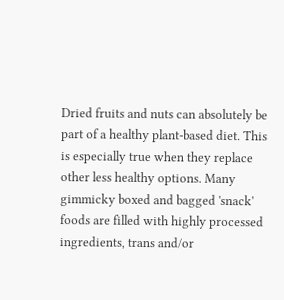Dried fruits and nuts can absolutely be part of a healthy plant-based diet. This is especially true when they replace other less healthy options. Many gimmicky boxed and bagged 'snack' foods are filled with highly processed ingredients, trans and/or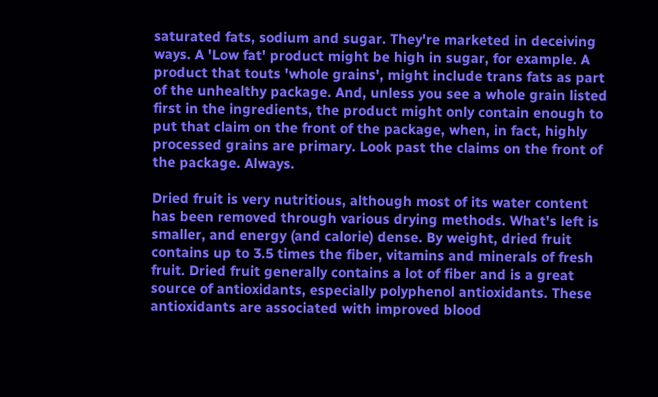saturated fats, sodium and sugar. They're marketed in deceiving ways. A 'Low fat' product might be high in sugar, for example. A product that touts 'whole grains', might include trans fats as part of the unhealthy package. And, unless you see a whole grain listed first in the ingredients, the product might only contain enough to put that claim on the front of the package, when, in fact, highly processed grains are primary. Look past the claims on the front of the package. Always.

Dried fruit is very nutritious, although most of its water content has been removed through various drying methods. What's left is smaller, and energy (and calorie) dense. By weight, dried fruit contains up to 3.5 times the fiber, vitamins and minerals of fresh fruit. Dried fruit generally contains a lot of fiber and is a great source of antioxidants, especially polyphenol antioxidants. These antioxidants are associated with improved blood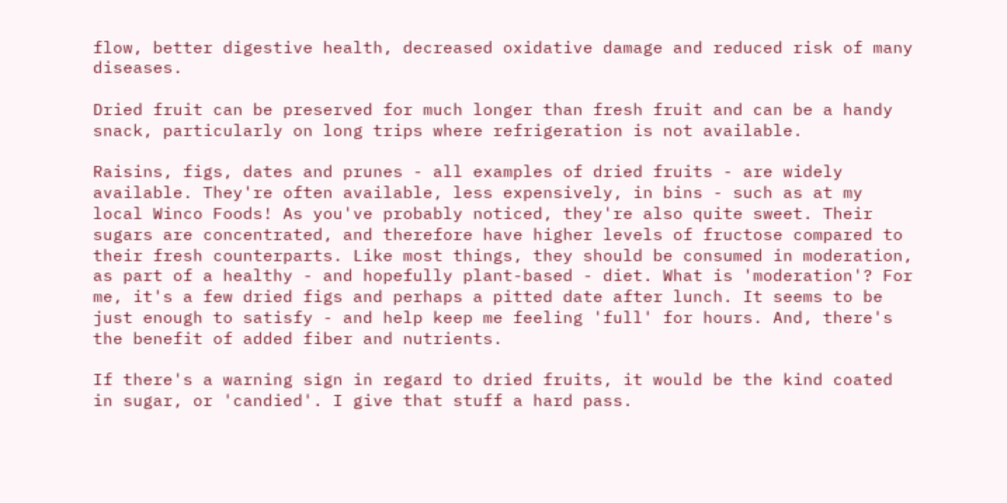flow, better digestive health, decreased oxidative damage and reduced risk of many diseases.

Dried fruit can be preserved for much longer than fresh fruit and can be a handy snack, particularly on long trips where refrigeration is not available.

Raisins, figs, dates and prunes - all examples of dried fruits - are widely available. They're often available, less expensively, in bins - such as at my local Winco Foods! As you've probably noticed, they're also quite sweet. Their sugars are concentrated, and therefore have higher levels of fructose compared to their fresh counterparts. Like most things, they should be consumed in moderation, as part of a healthy - and hopefully plant-based - diet. What is 'moderation'? For me, it's a few dried figs and perhaps a pitted date after lunch. It seems to be just enough to satisfy - and help keep me feeling 'full' for hours. And, there's the benefit of added fiber and nutrients.

If there's a warning sign in regard to dried fruits, it would be the kind coated in sugar, or 'candied'. I give that stuff a hard pass.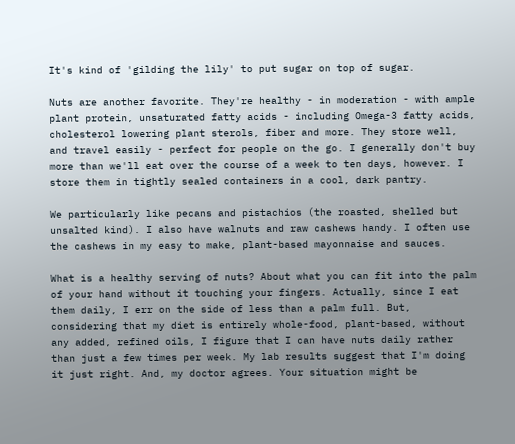It's kind of 'gilding the lily' to put sugar on top of sugar.

Nuts are another favorite. They're healthy - in moderation - with ample plant protein, unsaturated fatty acids - including Omega-3 fatty acids, cholesterol lowering plant sterols, fiber and more. They store well, and travel easily - perfect for people on the go. I generally don't buy more than we'll eat over the course of a week to ten days, however. I store them in tightly sealed containers in a cool, dark pantry.

We particularly like pecans and pistachios (the roasted, shelled but unsalted kind). I also have walnuts and raw cashews handy. I often use the cashews in my easy to make, plant-based mayonnaise and sauces.

What is a healthy serving of nuts? About what you can fit into the palm of your hand without it touching your fingers. Actually, since I eat them daily, I err on the side of less than a palm full. But, considering that my diet is entirely whole-food, plant-based, without any added, refined oils, I figure that I can have nuts daily rather than just a few times per week. My lab results suggest that I'm doing it just right. And, my doctor agrees. Your situation might be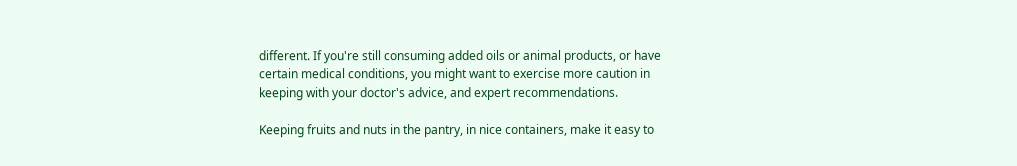different. If you're still consuming added oils or animal products, or have certain medical conditions, you might want to exercise more caution in keeping with your doctor's advice, and expert recommendations.

Keeping fruits and nuts in the pantry, in nice containers, make it easy to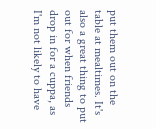put them out on the table at mealtimes. It's also a great thing to put out for when friends drop in for a cuppa, as I'm not likely to have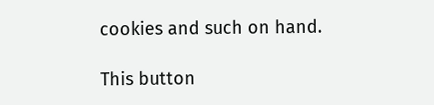cookies and such on hand.

This button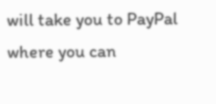will take you to PayPal where you can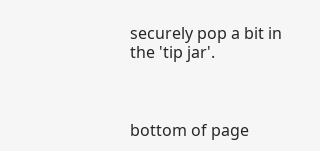securely pop a bit in the 'tip jar'.



bottom of page